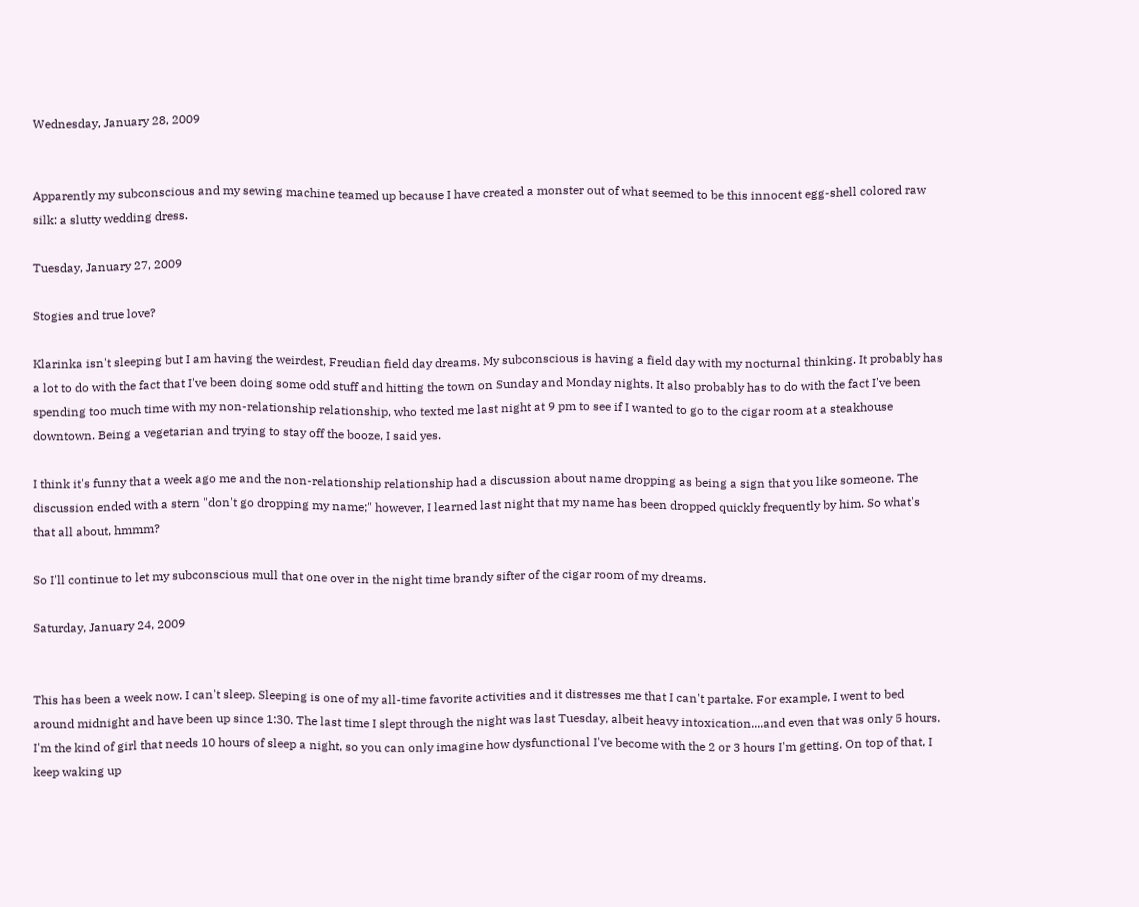Wednesday, January 28, 2009


Apparently my subconscious and my sewing machine teamed up because I have created a monster out of what seemed to be this innocent egg-shell colored raw silk: a slutty wedding dress.

Tuesday, January 27, 2009

Stogies and true love?

Klarinka isn't sleeping but I am having the weirdest, Freudian field day dreams. My subconscious is having a field day with my nocturnal thinking. It probably has a lot to do with the fact that I've been doing some odd stuff and hitting the town on Sunday and Monday nights. It also probably has to do with the fact I've been spending too much time with my non-relationship relationship, who texted me last night at 9 pm to see if I wanted to go to the cigar room at a steakhouse downtown. Being a vegetarian and trying to stay off the booze, I said yes.

I think it's funny that a week ago me and the non-relationship relationship had a discussion about name dropping as being a sign that you like someone. The discussion ended with a stern "don't go dropping my name;" however, I learned last night that my name has been dropped quickly frequently by him. So what's that all about, hmmm?

So I'll continue to let my subconscious mull that one over in the night time brandy sifter of the cigar room of my dreams.

Saturday, January 24, 2009


This has been a week now. I can't sleep. Sleeping is one of my all-time favorite activities and it distresses me that I can't partake. For example, I went to bed around midnight and have been up since 1:30. The last time I slept through the night was last Tuesday, albeit heavy intoxication....and even that was only 5 hours. I'm the kind of girl that needs 10 hours of sleep a night, so you can only imagine how dysfunctional I've become with the 2 or 3 hours I'm getting. On top of that, I keep waking up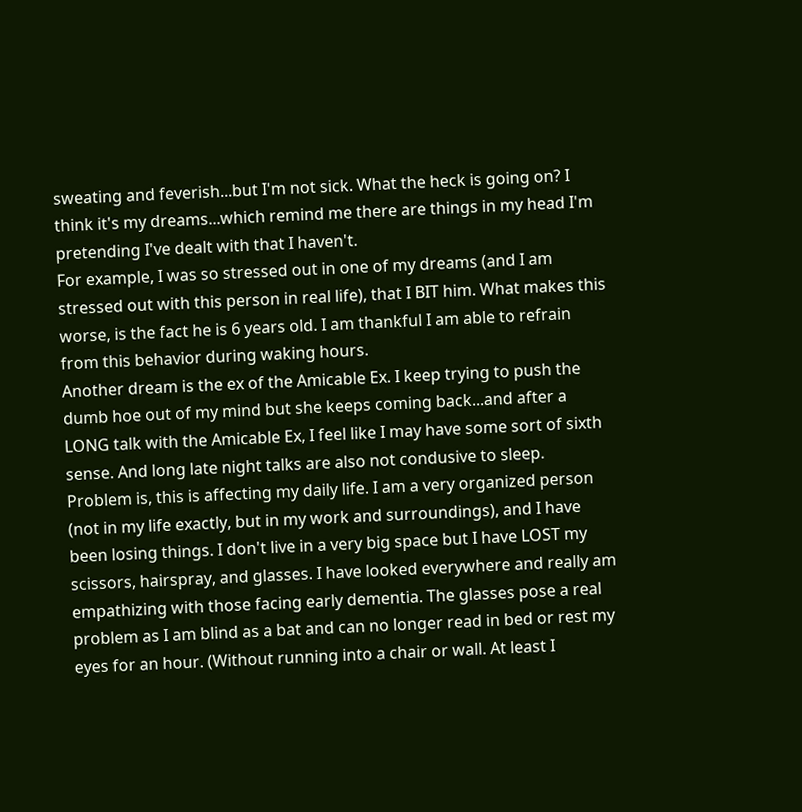sweating and feverish...but I'm not sick. What the heck is going on? I think it's my dreams...which remind me there are things in my head I'm pretending I've dealt with that I haven't.
For example, I was so stressed out in one of my dreams (and I am stressed out with this person in real life), that I BIT him. What makes this worse, is the fact he is 6 years old. I am thankful I am able to refrain from this behavior during waking hours.
Another dream is the ex of the Amicable Ex. I keep trying to push the dumb hoe out of my mind but she keeps coming back...and after a LONG talk with the Amicable Ex, I feel like I may have some sort of sixth sense. And long late night talks are also not condusive to sleep.
Problem is, this is affecting my daily life. I am a very organized person (not in my life exactly, but in my work and surroundings), and I have been losing things. I don't live in a very big space but I have LOST my scissors, hairspray, and glasses. I have looked everywhere and really am empathizing with those facing early dementia. The glasses pose a real problem as I am blind as a bat and can no longer read in bed or rest my eyes for an hour. (Without running into a chair or wall. At least I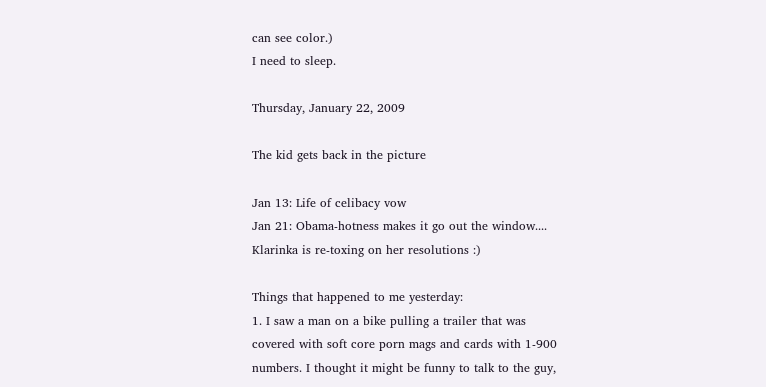can see color.)
I need to sleep.

Thursday, January 22, 2009

The kid gets back in the picture

Jan 13: Life of celibacy vow
Jan 21: Obama-hotness makes it go out the window.... Klarinka is re-toxing on her resolutions :)

Things that happened to me yesterday:
1. I saw a man on a bike pulling a trailer that was covered with soft core porn mags and cards with 1-900 numbers. I thought it might be funny to talk to the guy,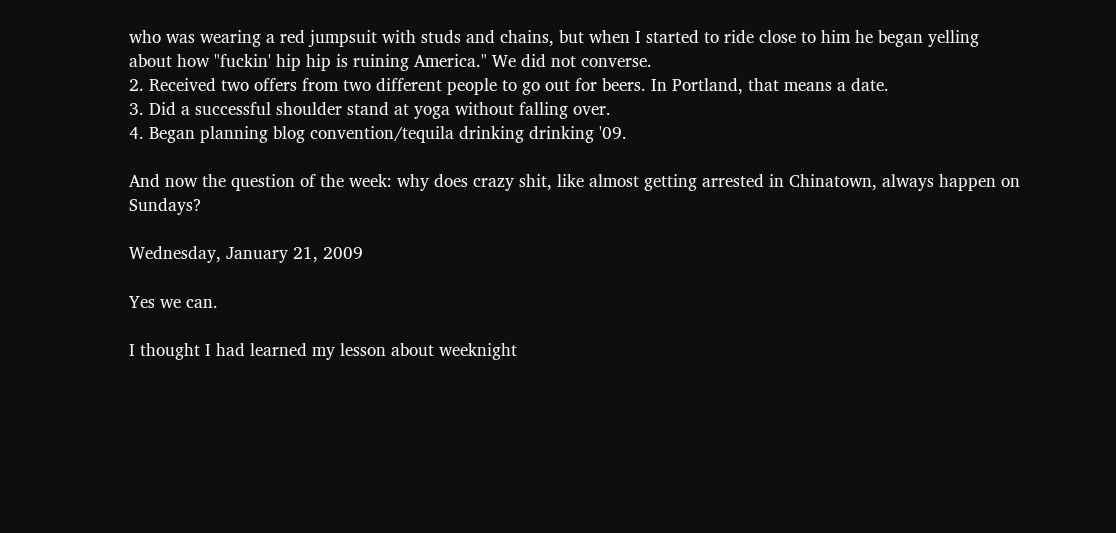who was wearing a red jumpsuit with studs and chains, but when I started to ride close to him he began yelling about how "fuckin' hip hip is ruining America." We did not converse.
2. Received two offers from two different people to go out for beers. In Portland, that means a date.
3. Did a successful shoulder stand at yoga without falling over.
4. Began planning blog convention/tequila drinking drinking '09.

And now the question of the week: why does crazy shit, like almost getting arrested in Chinatown, always happen on Sundays?

Wednesday, January 21, 2009

Yes we can.

I thought I had learned my lesson about weeknight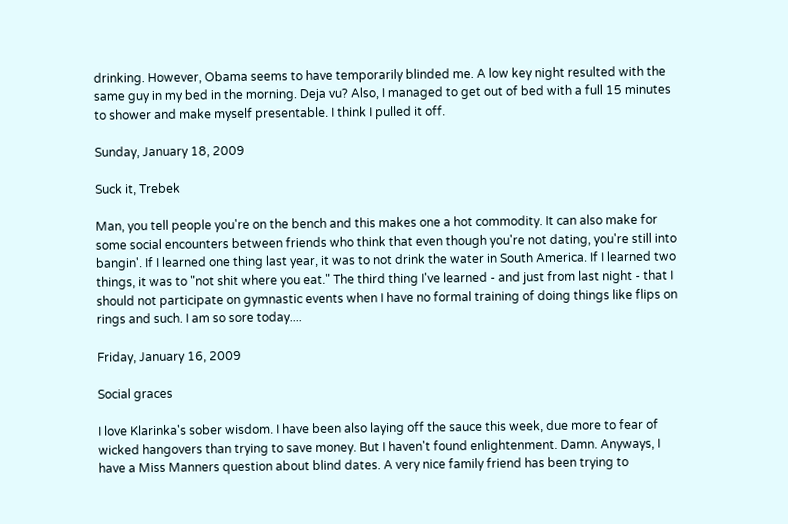drinking. However, Obama seems to have temporarily blinded me. A low key night resulted with the same guy in my bed in the morning. Deja vu? Also, I managed to get out of bed with a full 15 minutes to shower and make myself presentable. I think I pulled it off.

Sunday, January 18, 2009

Suck it, Trebek

Man, you tell people you're on the bench and this makes one a hot commodity. It can also make for some social encounters between friends who think that even though you're not dating, you're still into bangin'. If I learned one thing last year, it was to not drink the water in South America. If I learned two things, it was to "not shit where you eat." The third thing I've learned - and just from last night - that I should not participate on gymnastic events when I have no formal training of doing things like flips on rings and such. I am so sore today....

Friday, January 16, 2009

Social graces

I love Klarinka's sober wisdom. I have been also laying off the sauce this week, due more to fear of wicked hangovers than trying to save money. But I haven't found enlightenment. Damn. Anyways, I have a Miss Manners question about blind dates. A very nice family friend has been trying to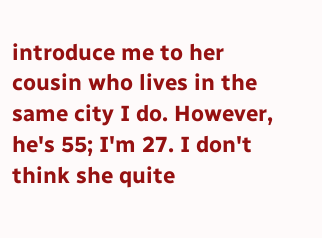introduce me to her cousin who lives in the same city I do. However, he's 55; I'm 27. I don't think she quite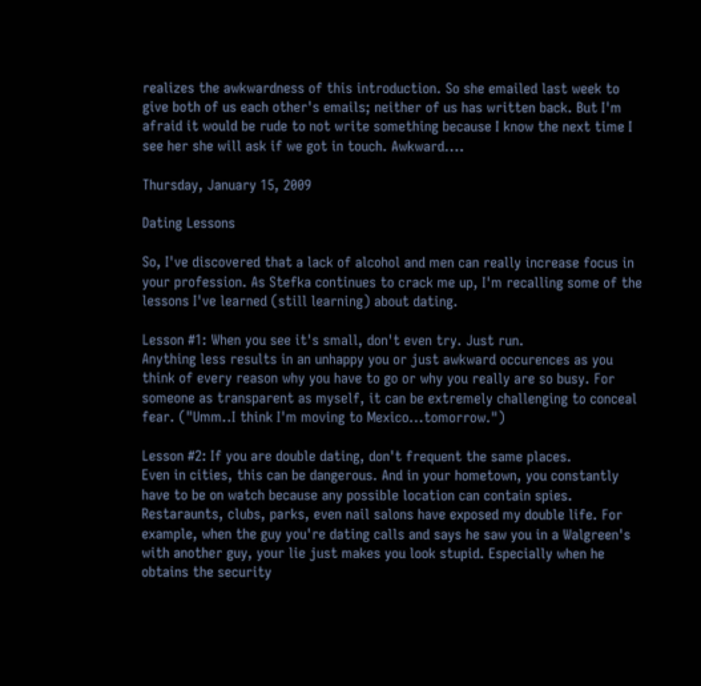realizes the awkwardness of this introduction. So she emailed last week to give both of us each other's emails; neither of us has written back. But I'm afraid it would be rude to not write something because I know the next time I see her she will ask if we got in touch. Awkward....

Thursday, January 15, 2009

Dating Lessons

So, I've discovered that a lack of alcohol and men can really increase focus in your profession. As Stefka continues to crack me up, I'm recalling some of the lessons I've learned (still learning) about dating.

Lesson #1: When you see it's small, don't even try. Just run.
Anything less results in an unhappy you or just awkward occurences as you think of every reason why you have to go or why you really are so busy. For someone as transparent as myself, it can be extremely challenging to conceal fear. ("Umm..I think I'm moving to Mexico...tomorrow.")

Lesson #2: If you are double dating, don't frequent the same places.
Even in cities, this can be dangerous. And in your hometown, you constantly have to be on watch because any possible location can contain spies. Restaraunts, clubs, parks, even nail salons have exposed my double life. For example, when the guy you're dating calls and says he saw you in a Walgreen's with another guy, your lie just makes you look stupid. Especially when he obtains the security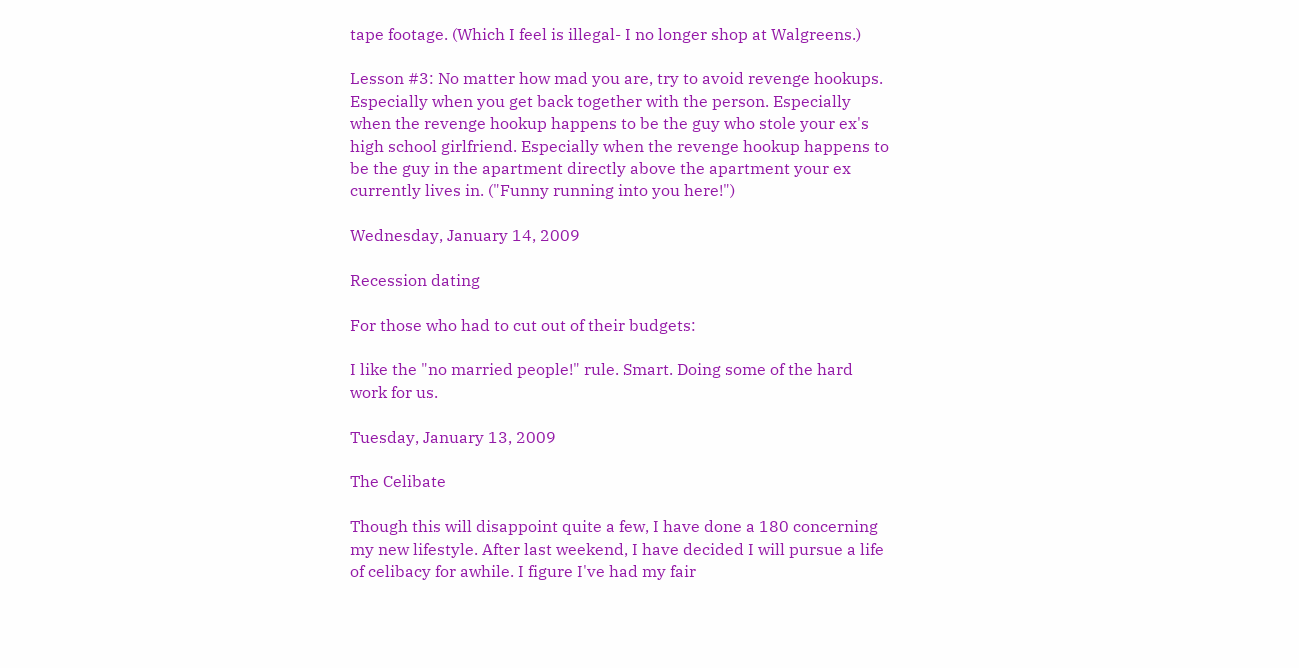tape footage. (Which I feel is illegal- I no longer shop at Walgreens.)

Lesson #3: No matter how mad you are, try to avoid revenge hookups.
Especially when you get back together with the person. Especially when the revenge hookup happens to be the guy who stole your ex's high school girlfriend. Especially when the revenge hookup happens to be the guy in the apartment directly above the apartment your ex currently lives in. ("Funny running into you here!")

Wednesday, January 14, 2009

Recession dating

For those who had to cut out of their budgets:

I like the "no married people!" rule. Smart. Doing some of the hard work for us.

Tuesday, January 13, 2009

The Celibate

Though this will disappoint quite a few, I have done a 180 concerning my new lifestyle. After last weekend, I have decided I will pursue a life of celibacy for awhile. I figure I've had my fair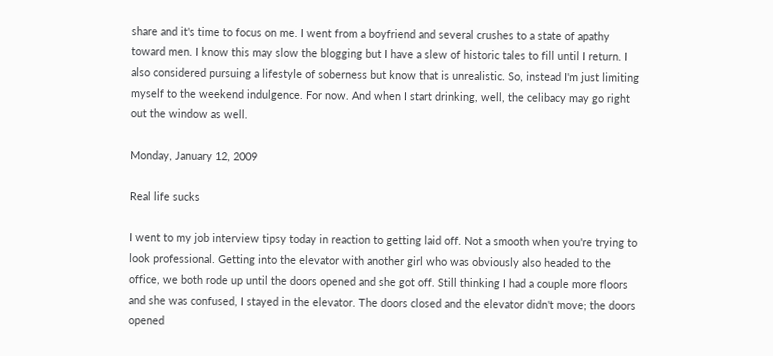share and it's time to focus on me. I went from a boyfriend and several crushes to a state of apathy toward men. I know this may slow the blogging but I have a slew of historic tales to fill until I return. I also considered pursuing a lifestyle of soberness but know that is unrealistic. So, instead I'm just limiting myself to the weekend indulgence. For now. And when I start drinking, well, the celibacy may go right out the window as well.

Monday, January 12, 2009

Real life sucks

I went to my job interview tipsy today in reaction to getting laid off. Not a smooth when you're trying to look professional. Getting into the elevator with another girl who was obviously also headed to the office, we both rode up until the doors opened and she got off. Still thinking I had a couple more floors and she was confused, I stayed in the elevator. The doors closed and the elevator didn't move; the doors opened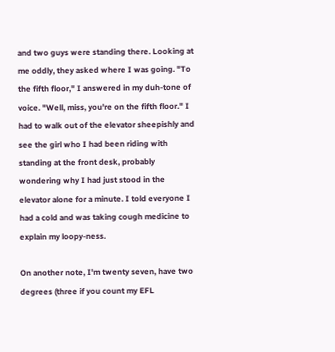and two guys were standing there. Looking at me oddly, they asked where I was going. "To the fifth floor," I answered in my duh-tone of voice. "Well, miss, you're on the fifth floor." I had to walk out of the elevator sheepishly and see the girl who I had been riding with standing at the front desk, probably wondering why I had just stood in the elevator alone for a minute. I told everyone I had a cold and was taking cough medicine to explain my loopy-ness.

On another note, I'm twenty seven, have two degrees (three if you count my EFL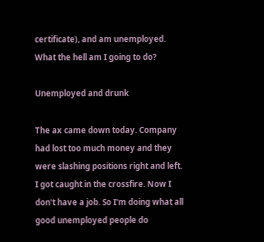certificate), and am unemployed. What the hell am I going to do?

Unemployed and drunk

The ax came down today. Company had lost too much money and they were slashing positions right and left. I got caught in the crossfire. Now I don't have a job. So I'm doing what all good unemployed people do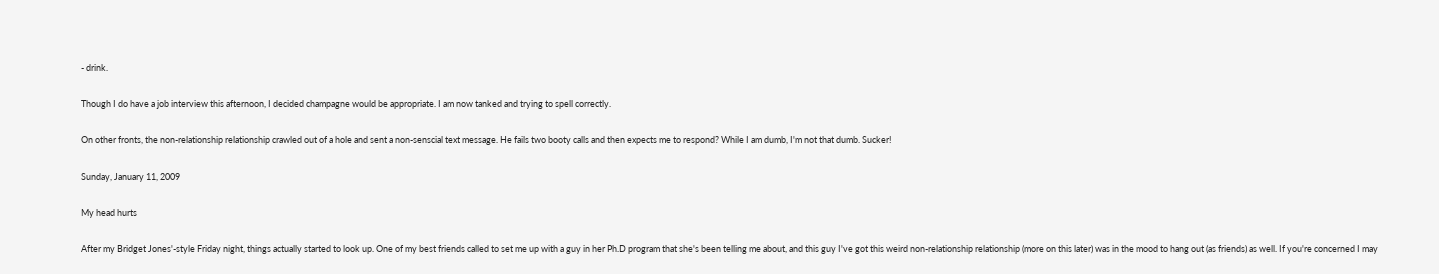- drink.

Though I do have a job interview this afternoon, I decided champagne would be appropriate. I am now tanked and trying to spell correctly.

On other fronts, the non-relationship relationship crawled out of a hole and sent a non-senscial text message. He fails two booty calls and then expects me to respond? While I am dumb, I'm not that dumb. Sucker!

Sunday, January 11, 2009

My head hurts

After my Bridget Jones'-style Friday night, things actually started to look up. One of my best friends called to set me up with a guy in her Ph.D program that she's been telling me about, and this guy I've got this weird non-relationship relationship (more on this later) was in the mood to hang out (as friends) as well. If you're concerned I may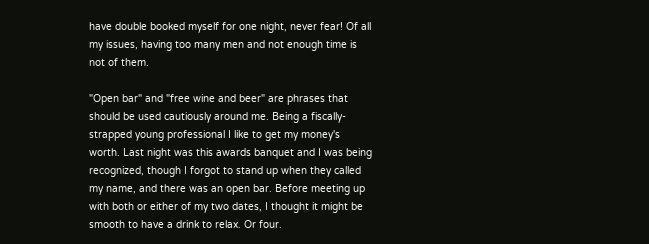have double booked myself for one night, never fear! Of all my issues, having too many men and not enough time is not of them.

"Open bar" and "free wine and beer" are phrases that should be used cautiously around me. Being a fiscally-strapped young professional I like to get my money's worth. Last night was this awards banquet and I was being recognized, though I forgot to stand up when they called my name, and there was an open bar. Before meeting up with both or either of my two dates, I thought it might be smooth to have a drink to relax. Or four.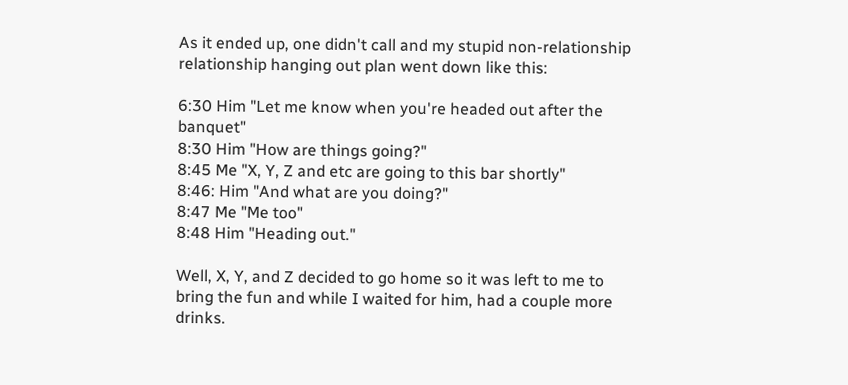As it ended up, one didn't call and my stupid non-relationship relationship hanging out plan went down like this:

6:30 Him "Let me know when you're headed out after the banquet"
8:30 Him "How are things going?"
8:45 Me "X, Y, Z and etc are going to this bar shortly"
8:46: Him "And what are you doing?"
8:47 Me "Me too"
8:48 Him "Heading out."

Well, X, Y, and Z decided to go home so it was left to me to bring the fun and while I waited for him, had a couple more drinks.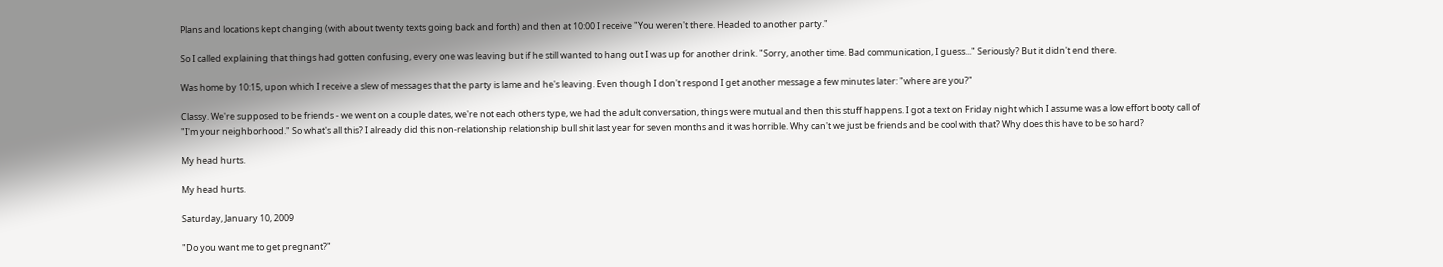Plans and locations kept changing (with about twenty texts going back and forth) and then at 10:00 I receive "You weren't there. Headed to another party."

So I called explaining that things had gotten confusing, every one was leaving but if he still wanted to hang out I was up for another drink. "Sorry, another time. Bad communication, I guess..." Seriously? But it didn't end there.

Was home by 10:15, upon which I receive a slew of messages that the party is lame and he's leaving. Even though I don't respond I get another message a few minutes later: "where are you?"

Classy. We're supposed to be friends - we went on a couple dates, we're not each others type, we had the adult conversation, things were mutual and then this stuff happens. I got a text on Friday night which I assume was a low effort booty call of "I'm your neighborhood." So what's all this? I already did this non-relationship relationship bull shit last year for seven months and it was horrible. Why can't we just be friends and be cool with that? Why does this have to be so hard?

My head hurts.

My head hurts.

Saturday, January 10, 2009

"Do you want me to get pregnant?"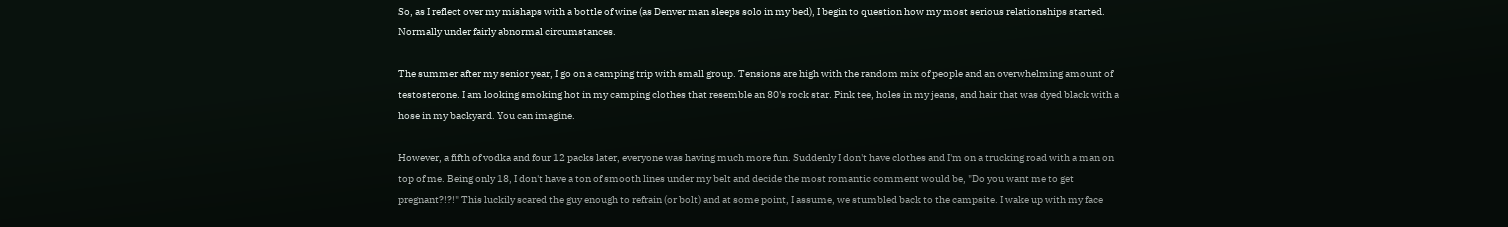So, as I reflect over my mishaps with a bottle of wine (as Denver man sleeps solo in my bed), I begin to question how my most serious relationships started. Normally under fairly abnormal circumstances.

The summer after my senior year, I go on a camping trip with small group. Tensions are high with the random mix of people and an overwhelming amount of testosterone. I am looking smoking hot in my camping clothes that resemble an 80's rock star. Pink tee, holes in my jeans, and hair that was dyed black with a hose in my backyard. You can imagine.

However, a fifth of vodka and four 12 packs later, everyone was having much more fun. Suddenly I don't have clothes and I'm on a trucking road with a man on top of me. Being only 18, I don't have a ton of smooth lines under my belt and decide the most romantic comment would be, "Do you want me to get pregnant?!?!" This luckily scared the guy enough to refrain (or bolt) and at some point, I assume, we stumbled back to the campsite. I wake up with my face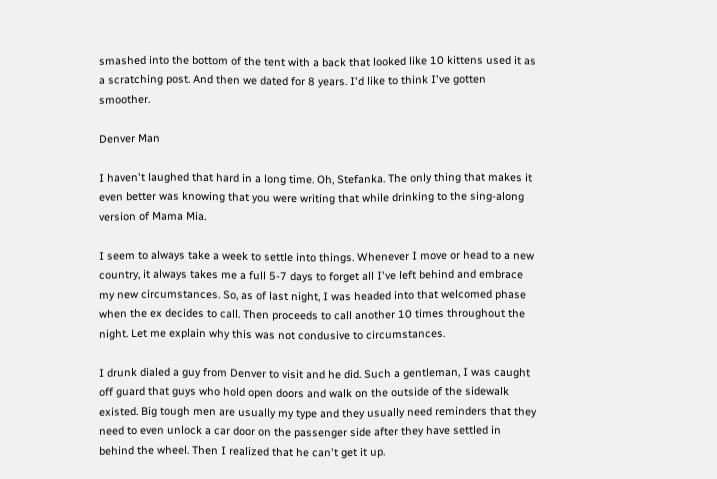smashed into the bottom of the tent with a back that looked like 10 kittens used it as a scratching post. And then we dated for 8 years. I'd like to think I've gotten smoother.

Denver Man

I haven't laughed that hard in a long time. Oh, Stefanka. The only thing that makes it even better was knowing that you were writing that while drinking to the sing-along version of Mama Mia.

I seem to always take a week to settle into things. Whenever I move or head to a new country, it always takes me a full 5-7 days to forget all I've left behind and embrace my new circumstances. So, as of last night, I was headed into that welcomed phase when the ex decides to call. Then proceeds to call another 10 times throughout the night. Let me explain why this was not condusive to circumstances.

I drunk dialed a guy from Denver to visit and he did. Such a gentleman, I was caught off guard that guys who hold open doors and walk on the outside of the sidewalk existed. Big tough men are usually my type and they usually need reminders that they need to even unlock a car door on the passenger side after they have settled in behind the wheel. Then I realized that he can't get it up.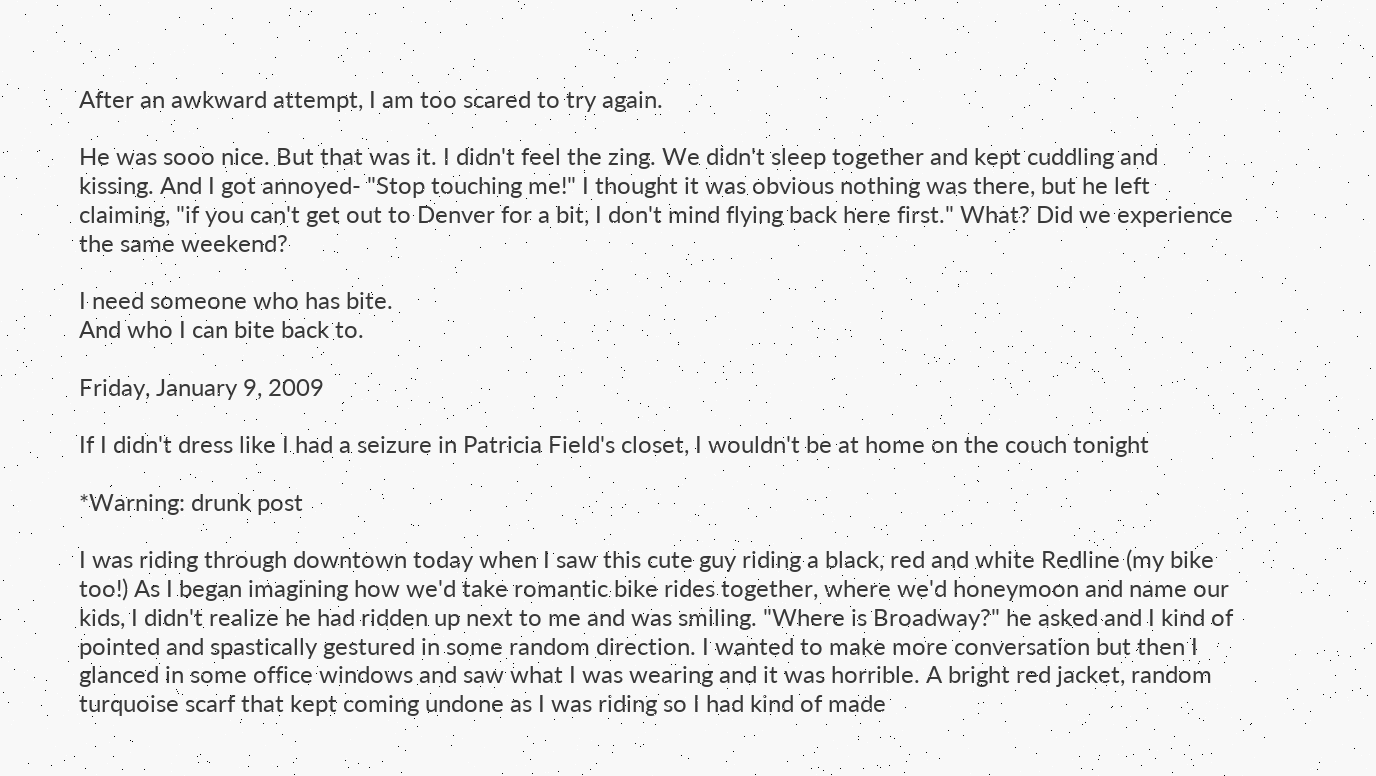After an awkward attempt, I am too scared to try again.

He was sooo nice. But that was it. I didn't feel the zing. We didn't sleep together and kept cuddling and kissing. And I got annoyed- "Stop touching me!" I thought it was obvious nothing was there, but he left claiming, "if you can't get out to Denver for a bit, I don't mind flying back here first." What? Did we experience the same weekend?

I need someone who has bite.
And who I can bite back to.

Friday, January 9, 2009

If I didn't dress like I had a seizure in Patricia Field's closet, I wouldn't be at home on the couch tonight

*Warning: drunk post

I was riding through downtown today when I saw this cute guy riding a black, red and white Redline (my bike too!) As I began imagining how we'd take romantic bike rides together, where we'd honeymoon and name our kids, I didn't realize he had ridden up next to me and was smiling. "Where is Broadway?" he asked and I kind of pointed and spastically gestured in some random direction. I wanted to make more conversation but then I glanced in some office windows and saw what I was wearing and it was horrible. A bright red jacket, random turquoise scarf that kept coming undone as I was riding so I had kind of made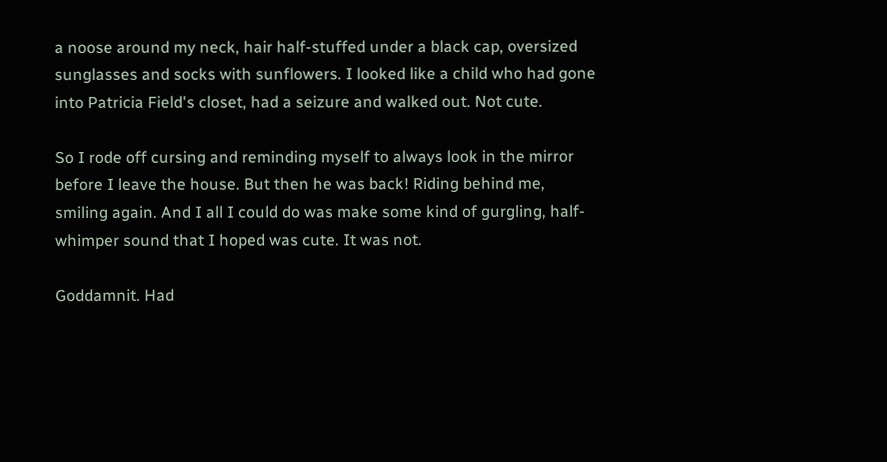a noose around my neck, hair half-stuffed under a black cap, oversized sunglasses and socks with sunflowers. I looked like a child who had gone into Patricia Field's closet, had a seizure and walked out. Not cute.

So I rode off cursing and reminding myself to always look in the mirror before I leave the house. But then he was back! Riding behind me, smiling again. And I all I could do was make some kind of gurgling, half-whimper sound that I hoped was cute. It was not.

Goddamnit. Had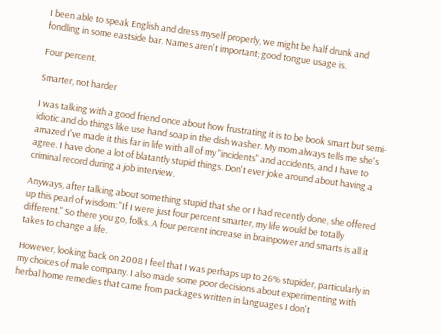I been able to speak English and dress myself properly, we might be half drunk and fondling in some eastside bar. Names aren't important; good tongue usage is.

Four percent.

Smarter, not harder

I was talking with a good friend once about how frustrating it is to be book smart but semi-idiotic and do things like use hand soap in the dish washer. My mom always tells me she's amazed I've made it this far in life with all of my "incidents" and accidents, and I have to agree. I have done a lot of blatantly stupid things. Don't ever joke around about having a criminal record during a job interview.

Anyways, after talking about something stupid that she or I had recently done, she offered up this pearl of wisdom: "If I were just four percent smarter, my life would be totally different." So there you go, folks. A four percent increase in brainpower and smarts is all it takes to change a life.

However, looking back on 2008 I feel that I was perhaps up to 26% stupider, particularly in my choices of male company. I also made some poor decisions about experimenting with herbal home remedies that came from packages written in languages I don't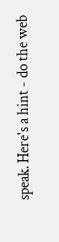speak. Here's a hint - do the web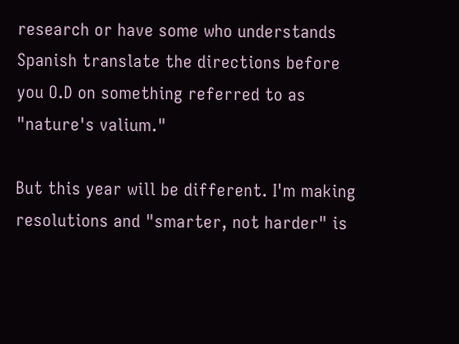research or have some who understands Spanish translate the directions before you O.D on something referred to as "nature's valium."

But this year will be different. I'm making resolutions and "smarter, not harder" is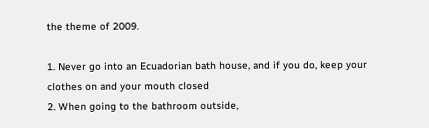the theme of 2009.

1. Never go into an Ecuadorian bath house, and if you do, keep your clothes on and your mouth closed
2. When going to the bathroom outside,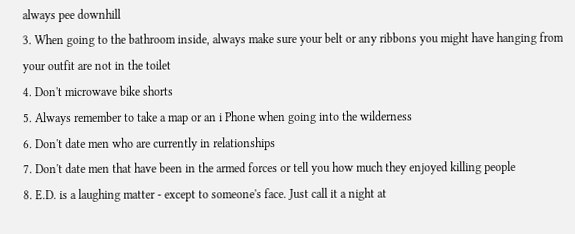always pee downhill
3. When going to the bathroom inside, always make sure your belt or any ribbons you might have hanging from your outfit are not in the toilet
4. Don't microwave bike shorts
5. Always remember to take a map or an i Phone when going into the wilderness
6. Don't date men who are currently in relationships
7. Don't date men that have been in the armed forces or tell you how much they enjoyed killing people
8. E.D. is a laughing matter - except to someone's face. Just call it a night at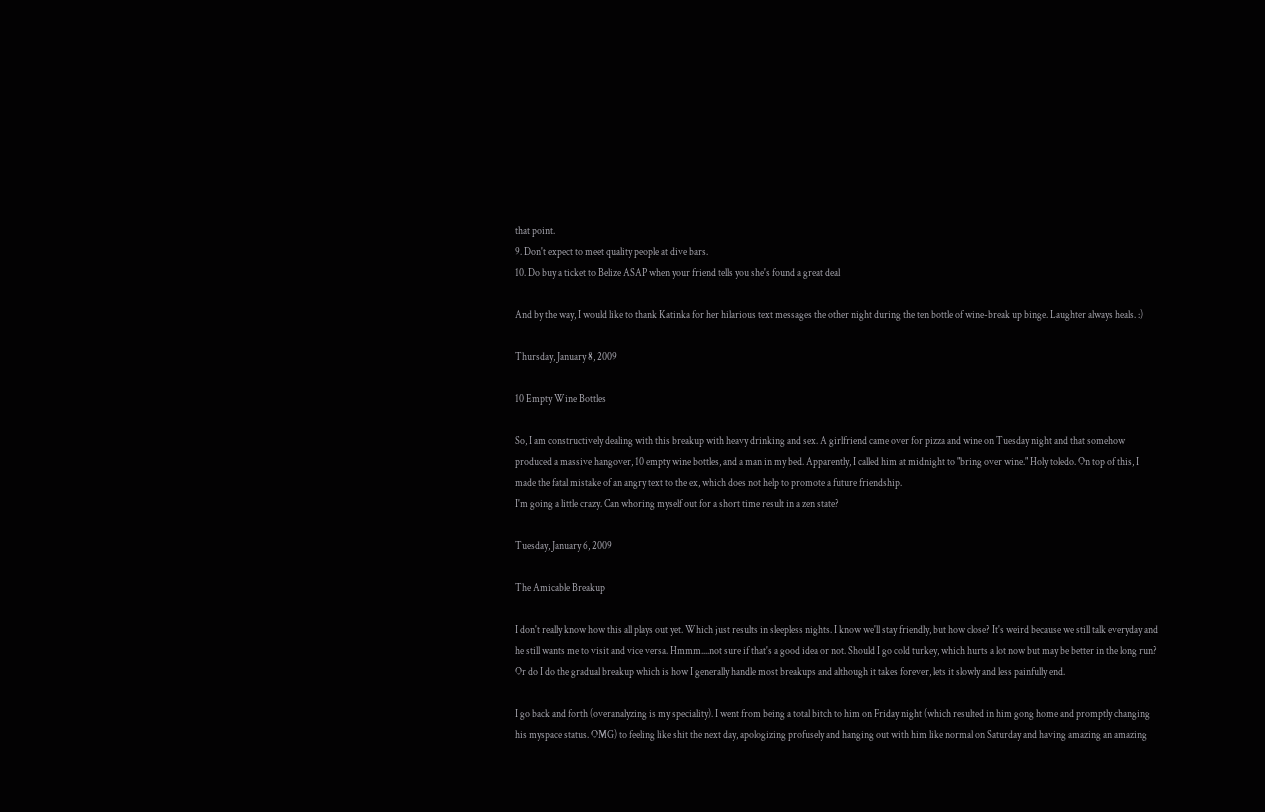that point.
9. Don't expect to meet quality people at dive bars.
10. Do buy a ticket to Belize ASAP when your friend tells you she's found a great deal

And by the way, I would like to thank Katinka for her hilarious text messages the other night during the ten bottle of wine-break up binge. Laughter always heals. :)

Thursday, January 8, 2009

10 Empty Wine Bottles

So, I am constructively dealing with this breakup with heavy drinking and sex. A girlfriend came over for pizza and wine on Tuesday night and that somehow produced a massive hangover, 10 empty wine bottles, and a man in my bed. Apparently, I called him at midnight to "bring over wine." Holy toledo. On top of this, I made the fatal mistake of an angry text to the ex, which does not help to promote a future friendship.
I'm going a little crazy. Can whoring myself out for a short time result in a zen state?

Tuesday, January 6, 2009

The Amicable Breakup

I don't really know how this all plays out yet. Which just results in sleepless nights. I know we'll stay friendly, but how close? It's weird because we still talk everyday and he still wants me to visit and vice versa. Hmmm....not sure if that's a good idea or not. Should I go cold turkey, which hurts a lot now but may be better in the long run? Or do I do the gradual breakup which is how I generally handle most breakups and although it takes forever, lets it slowly and less painfully end.

I go back and forth (overanalyzing is my speciality). I went from being a total bitch to him on Friday night (which resulted in him gong home and promptly changing his myspace status. OMG) to feeling like shit the next day, apologizing profusely and hanging out with him like normal on Saturday and having amazing an amazing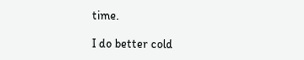time.

I do better cold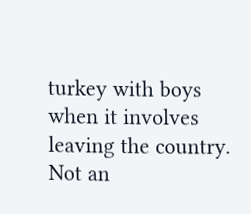turkey with boys when it involves leaving the country. Not an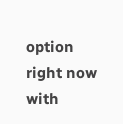option right now with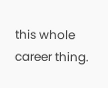this whole career thing.